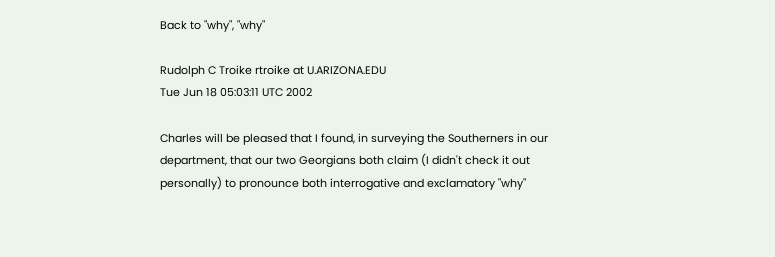Back to "why", "why"

Rudolph C Troike rtroike at U.ARIZONA.EDU
Tue Jun 18 05:03:11 UTC 2002

Charles will be pleased that I found, in surveying the Southerners in our
department, that our two Georgians both claim (I didn't check it out
personally) to pronounce both interrogative and exclamatory "why"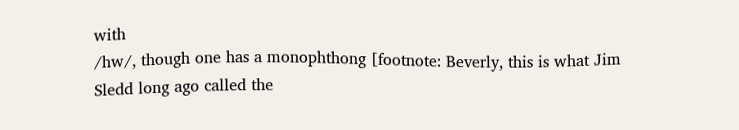with
/hw/, though one has a monophthong [footnote: Beverly, this is what Jim
Sledd long ago called the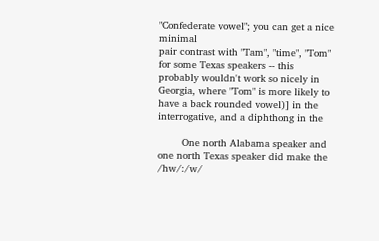"Confederate vowel"; you can get a nice minimal
pair contrast with "Tam", "time", "Tom" for some Texas speakers -- this
probably wouldn't work so nicely in Georgia, where "Tom" is more likely to
have a back rounded vowel)] in the interrogative, and a diphthong in the

        One north Alabama speaker and one north Texas speaker did make the
/hw/:/w/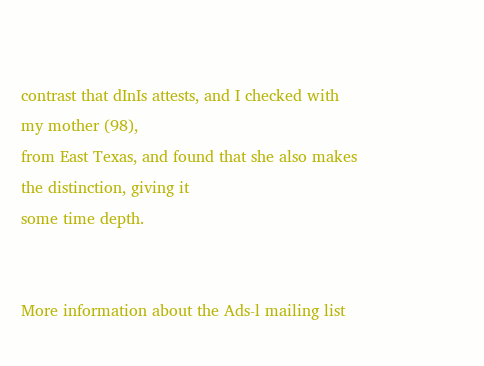contrast that dInIs attests, and I checked with my mother (98),
from East Texas, and found that she also makes the distinction, giving it
some time depth.


More information about the Ads-l mailing list